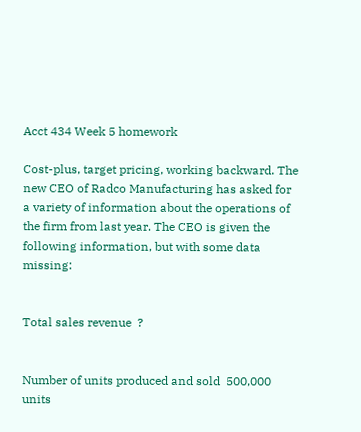Acct 434 Week 5 homework

Cost-plus, target pricing, working backward. The new CEO of Radco Manufacturing has asked for a variety of information about the operations of the firm from last year. The CEO is given the following information, but with some data missing:


Total sales revenue  ?


Number of units produced and sold  500,000 units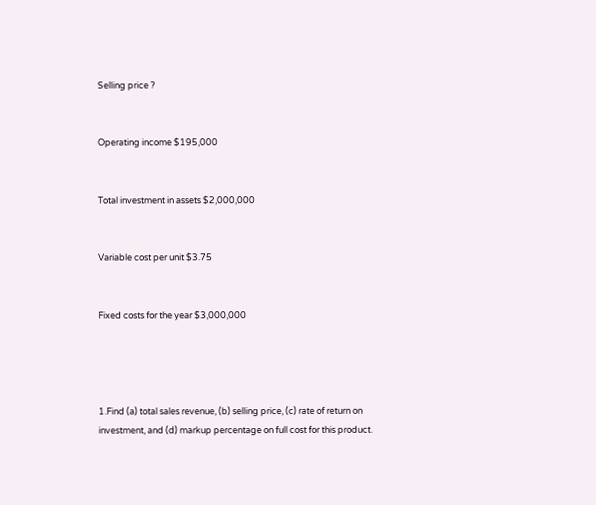Selling price ?


Operating income $195,000


Total investment in assets $2,000,000


Variable cost per unit $3.75


Fixed costs for the year $3,000,000




1.Find (a) total sales revenue, (b) selling price, (c) rate of return on investment, and (d) markup percentage on full cost for this product.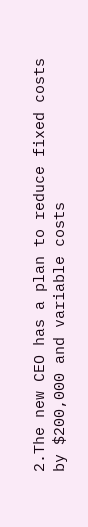2.The new CEO has a plan to reduce fixed costs by $200,000 and variable costs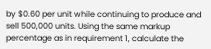by $0.60 per unit while continuing to produce and sell 500,000 units. Using the same markup percentage as in requirement 1, calculate the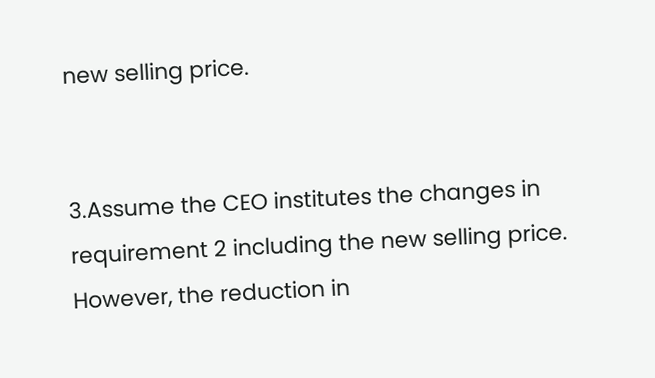new selling price.


3.Assume the CEO institutes the changes in requirement 2 including the new selling price. However, the reduction in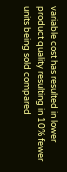variable cost has resulted in lower product quality resulting in 10% fewer units being sold compared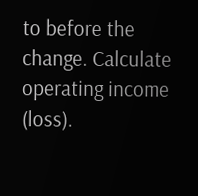to before the change. Calculate operating income (loss).